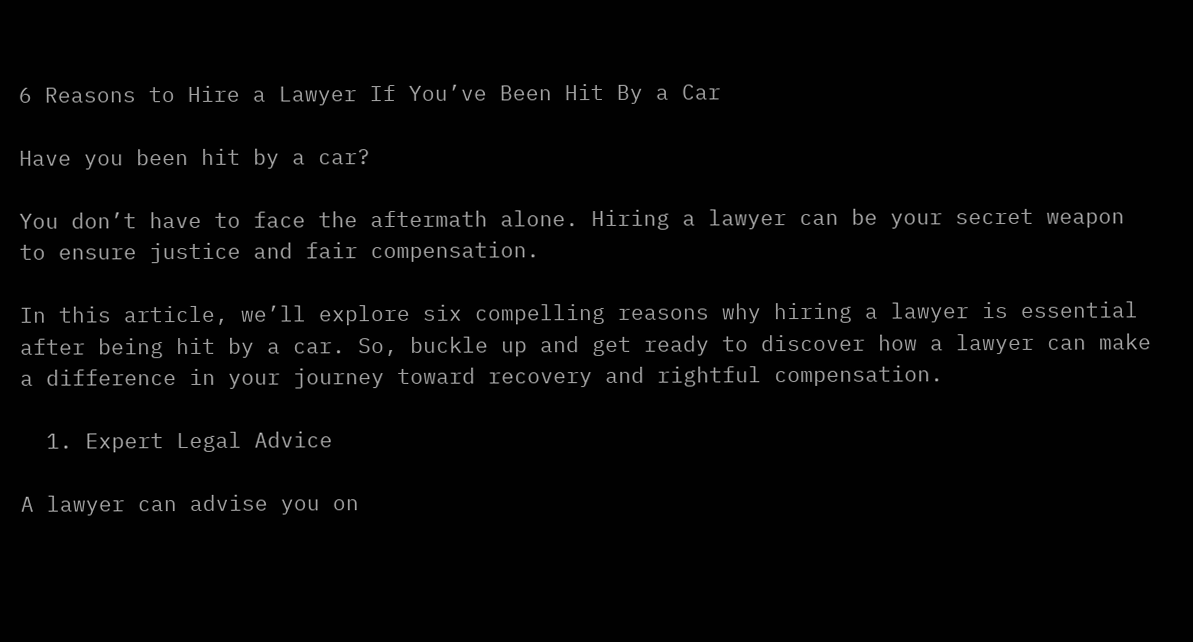6 Reasons to Hire a Lawyer If You’ve Been Hit By a Car

Have you been hit by a car?

You don’t have to face the aftermath alone. Hiring a lawyer can be your secret weapon to ensure justice and fair compensation.

In this article, we’ll explore six compelling reasons why hiring a lawyer is essential after being hit by a car. So, buckle up and get ready to discover how a lawyer can make a difference in your journey toward recovery and rightful compensation.

  1. Expert Legal Advice

A lawyer can advise you on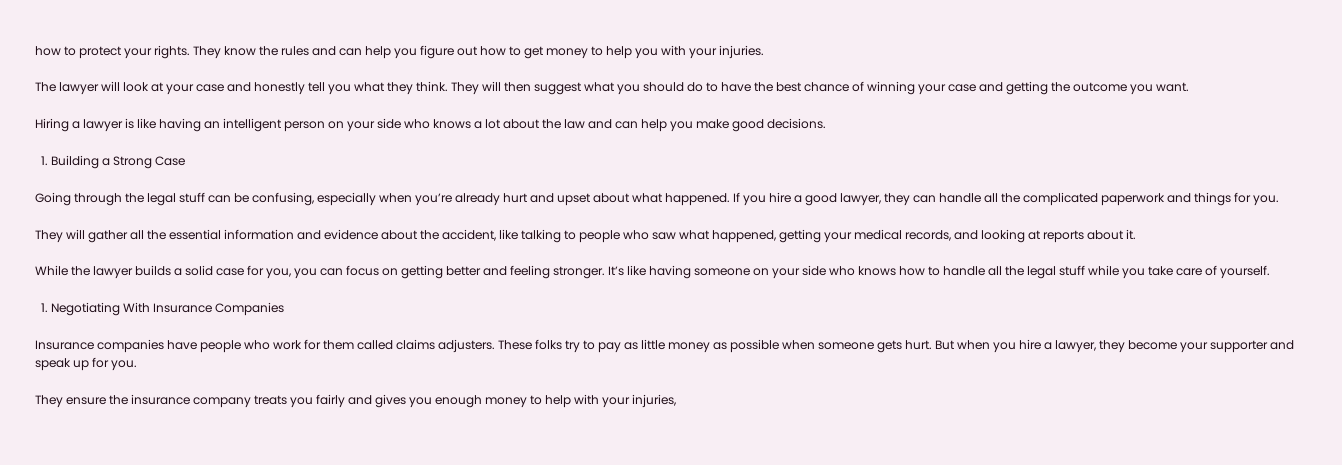how to protect your rights. They know the rules and can help you figure out how to get money to help you with your injuries.

The lawyer will look at your case and honestly tell you what they think. They will then suggest what you should do to have the best chance of winning your case and getting the outcome you want.

Hiring a lawyer is like having an intelligent person on your side who knows a lot about the law and can help you make good decisions.

  1. Building a Strong Case

Going through the legal stuff can be confusing, especially when you’re already hurt and upset about what happened. If you hire a good lawyer, they can handle all the complicated paperwork and things for you.

They will gather all the essential information and evidence about the accident, like talking to people who saw what happened, getting your medical records, and looking at reports about it.

While the lawyer builds a solid case for you, you can focus on getting better and feeling stronger. It’s like having someone on your side who knows how to handle all the legal stuff while you take care of yourself.

  1. Negotiating With Insurance Companies

Insurance companies have people who work for them called claims adjusters. These folks try to pay as little money as possible when someone gets hurt. But when you hire a lawyer, they become your supporter and speak up for you.

They ensure the insurance company treats you fairly and gives you enough money to help with your injuries,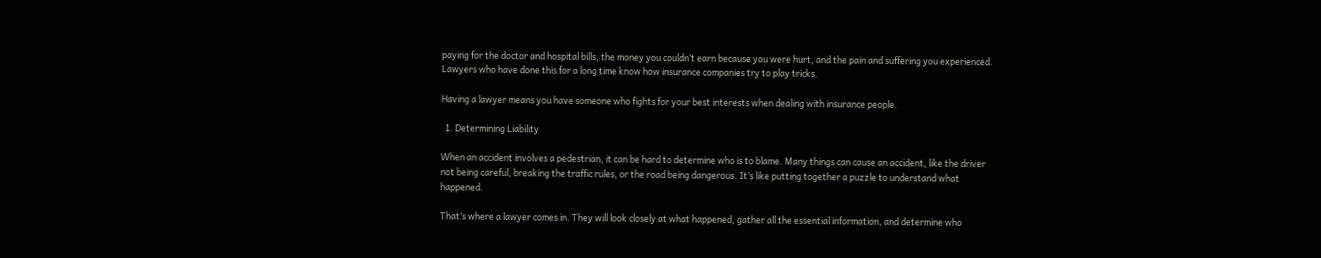paying for the doctor and hospital bills, the money you couldn’t earn because you were hurt, and the pain and suffering you experienced. Lawyers who have done this for a long time know how insurance companies try to play tricks.

Having a lawyer means you have someone who fights for your best interests when dealing with insurance people.

  1. Determining Liability

When an accident involves a pedestrian, it can be hard to determine who is to blame. Many things can cause an accident, like the driver not being careful, breaking the traffic rules, or the road being dangerous. It’s like putting together a puzzle to understand what happened.

That’s where a lawyer comes in. They will look closely at what happened, gather all the essential information, and determine who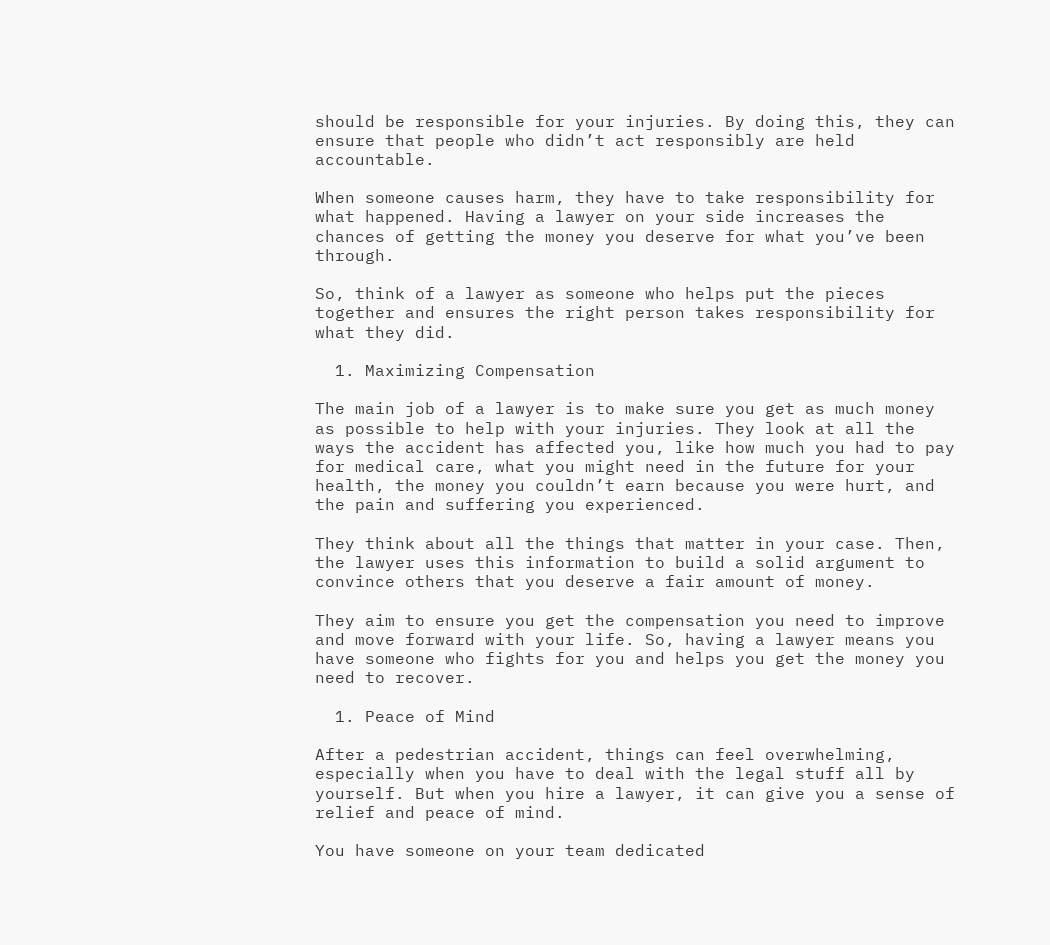should be responsible for your injuries. By doing this, they can ensure that people who didn’t act responsibly are held accountable.

When someone causes harm, they have to take responsibility for what happened. Having a lawyer on your side increases the chances of getting the money you deserve for what you’ve been through.

So, think of a lawyer as someone who helps put the pieces together and ensures the right person takes responsibility for what they did.

  1. Maximizing Compensation

The main job of a lawyer is to make sure you get as much money as possible to help with your injuries. They look at all the ways the accident has affected you, like how much you had to pay for medical care, what you might need in the future for your health, the money you couldn’t earn because you were hurt, and the pain and suffering you experienced.

They think about all the things that matter in your case. Then, the lawyer uses this information to build a solid argument to convince others that you deserve a fair amount of money.

They aim to ensure you get the compensation you need to improve and move forward with your life. So, having a lawyer means you have someone who fights for you and helps you get the money you need to recover.

  1. Peace of Mind

After a pedestrian accident, things can feel overwhelming, especially when you have to deal with the legal stuff all by yourself. But when you hire a lawyer, it can give you a sense of relief and peace of mind.

You have someone on your team dedicated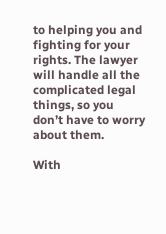to helping you and fighting for your rights. The lawyer will handle all the complicated legal things, so you don’t have to worry about them.

With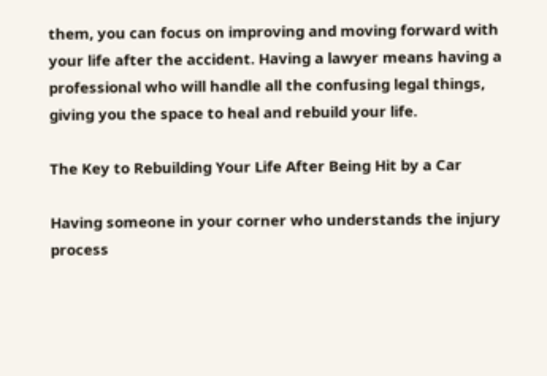them, you can focus on improving and moving forward with your life after the accident. Having a lawyer means having a professional who will handle all the confusing legal things, giving you the space to heal and rebuild your life.

The Key to Rebuilding Your Life After Being Hit by a Car

Having someone in your corner who understands the injury process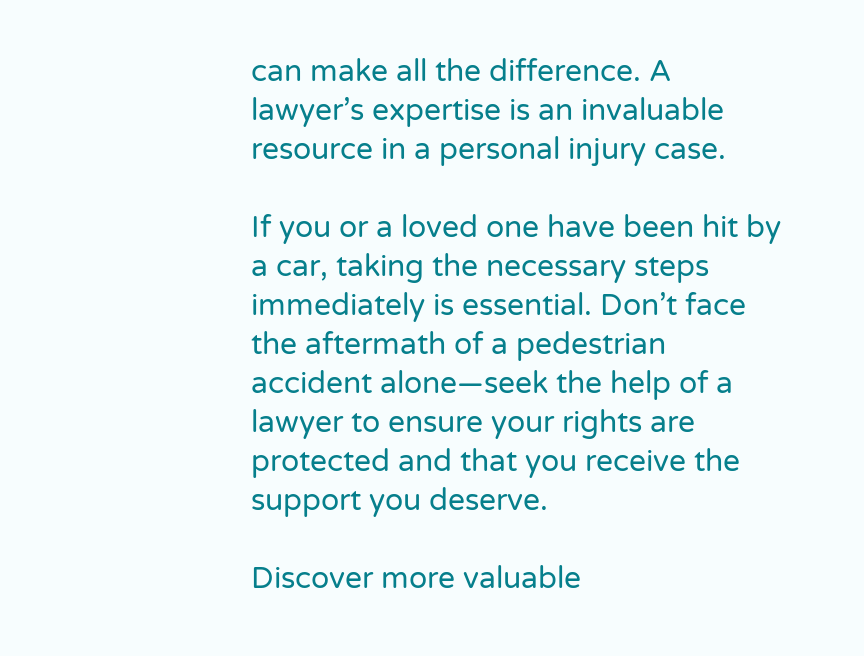can make all the difference. A lawyer’s expertise is an invaluable resource in a personal injury case.

If you or a loved one have been hit by a car, taking the necessary steps immediately is essential. Don’t face the aftermath of a pedestrian accident alone—seek the help of a lawyer to ensure your rights are protected and that you receive the support you deserve.

Discover more valuable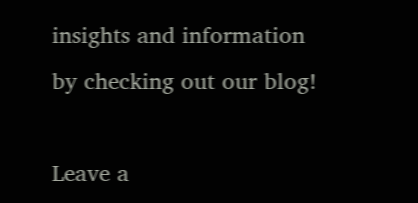insights and information by checking out our blog!

Leave a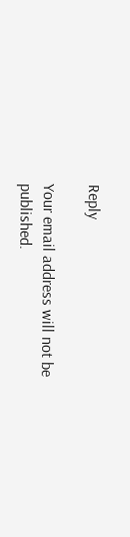Reply

Your email address will not be published.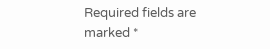Required fields are marked *